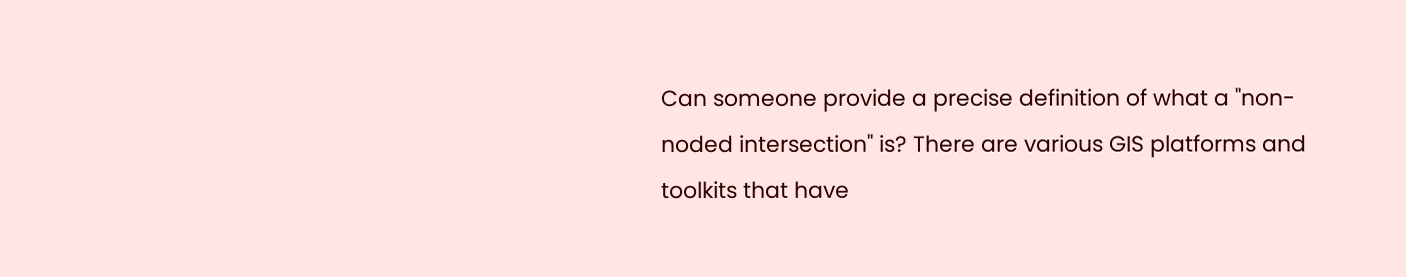Can someone provide a precise definition of what a "non-noded intersection" is? There are various GIS platforms and toolkits that have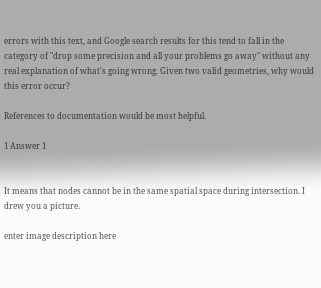errors with this text, and Google search results for this tend to fall in the category of "drop some precision and all your problems go away" without any real explanation of what's going wrong. Given two valid geometries, why would this error occur?

References to documentation would be most helpful.

1 Answer 1


It means that nodes cannot be in the same spatial space during intersection. I drew you a picture.

enter image description here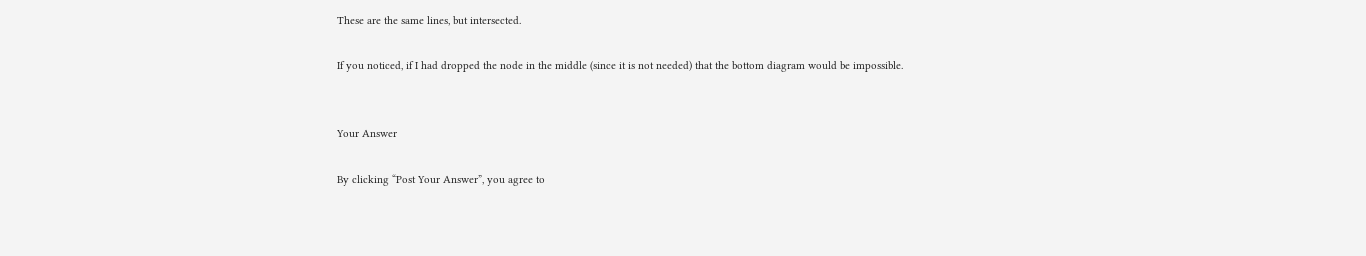These are the same lines, but intersected.

If you noticed, if I had dropped the node in the middle (since it is not needed) that the bottom diagram would be impossible.


Your Answer

By clicking “Post Your Answer”, you agree to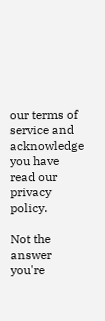our terms of service and acknowledge you have read our privacy policy.

Not the answer you're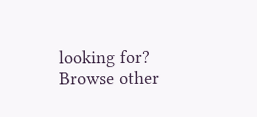looking for? Browse other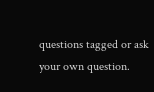questions tagged or ask your own question.